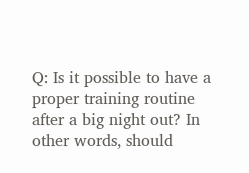Q: Is it possible to have a proper training routine after a big night out? In other words, should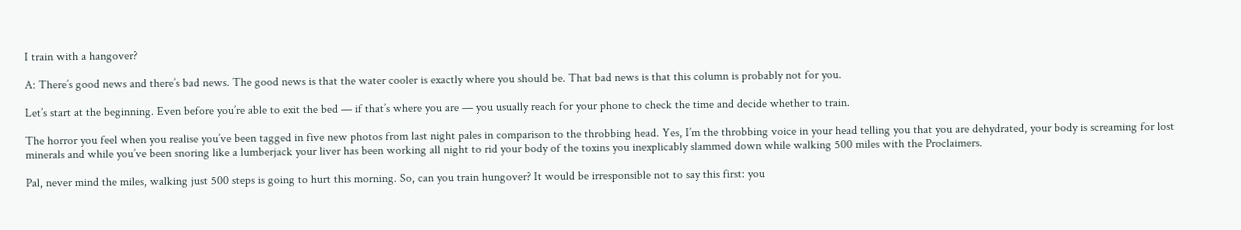I train with a hangover?

A: There’s good news and there’s bad news. The good news is that the water cooler is exactly where you should be. That bad news is that this column is probably not for you.

Let’s start at the beginning. Even before you’re able to exit the bed — if that’s where you are — you usually reach for your phone to check the time and decide whether to train.

The horror you feel when you realise you’ve been tagged in five new photos from last night pales in comparison to the throbbing head. Yes, I’m the throbbing voice in your head telling you that you are dehydrated, your body is screaming for lost minerals and while you’ve been snoring like a lumberjack your liver has been working all night to rid your body of the toxins you inexplicably slammed down while walking 500 miles with the Proclaimers.

Pal, never mind the miles, walking just 500 steps is going to hurt this morning. So, can you train hungover? It would be irresponsible not to say this first: you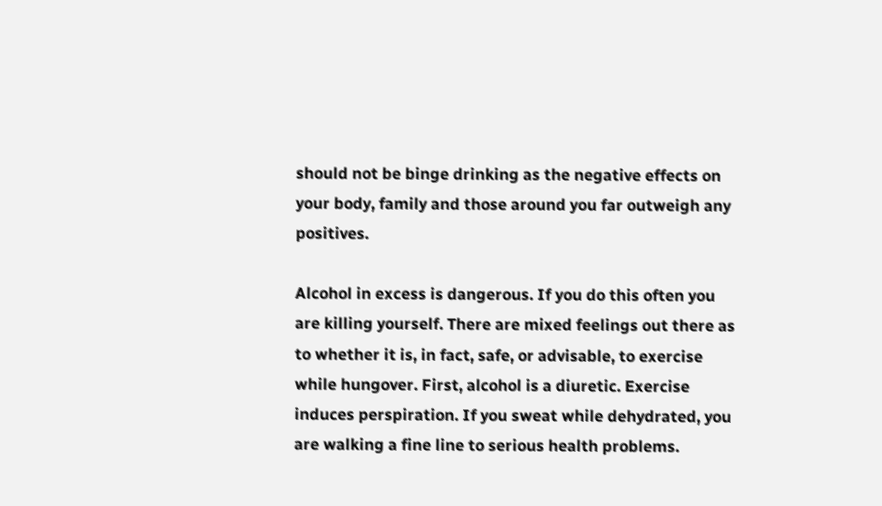should not be binge drinking as the negative effects on your body, family and those around you far outweigh any positives.

Alcohol in excess is dangerous. If you do this often you are killing yourself. There are mixed feelings out there as to whether it is, in fact, safe, or advisable, to exercise while hungover. First, alcohol is a diuretic. Exercise induces perspiration. If you sweat while dehydrated, you are walking a fine line to serious health problems.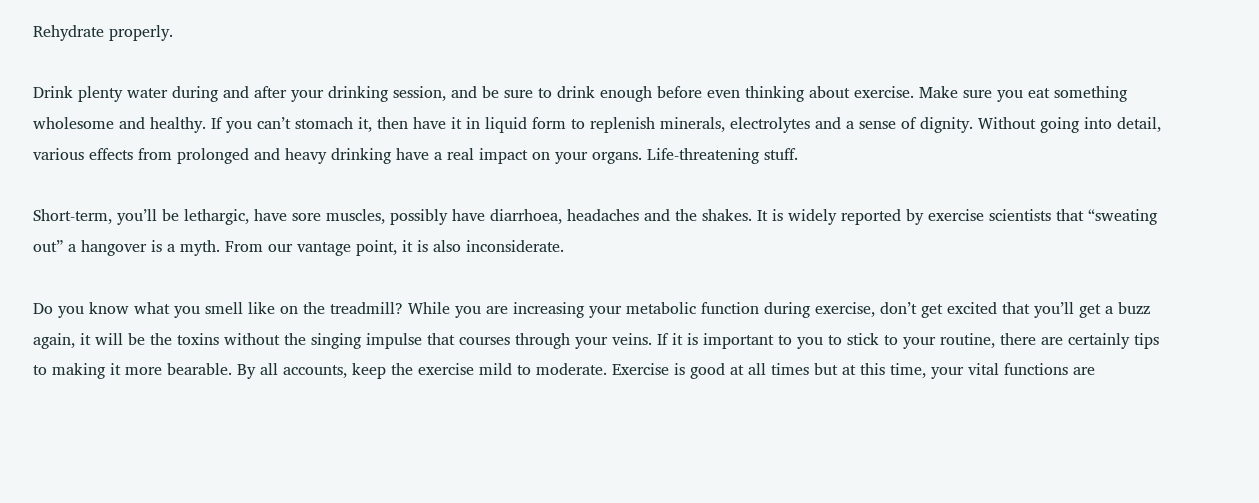Rehydrate properly.

Drink plenty water during and after your drinking session, and be sure to drink enough before even thinking about exercise. Make sure you eat something wholesome and healthy. If you can’t stomach it, then have it in liquid form to replenish minerals, electrolytes and a sense of dignity. Without going into detail, various effects from prolonged and heavy drinking have a real impact on your organs. Life-threatening stuff.

Short-term, you’ll be lethargic, have sore muscles, possibly have diarrhoea, headaches and the shakes. It is widely reported by exercise scientists that “sweating out” a hangover is a myth. From our vantage point, it is also inconsiderate.

Do you know what you smell like on the treadmill? While you are increasing your metabolic function during exercise, don’t get excited that you’ll get a buzz again, it will be the toxins without the singing impulse that courses through your veins. If it is important to you to stick to your routine, there are certainly tips to making it more bearable. By all accounts, keep the exercise mild to moderate. Exercise is good at all times but at this time, your vital functions are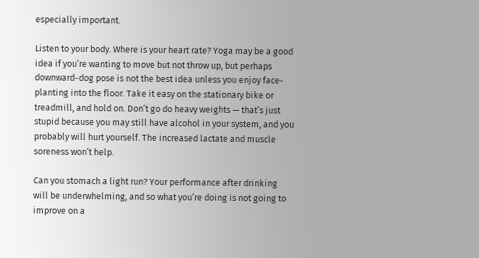especially important.

Listen to your body. Where is your heart rate? Yoga may be a good idea if you’re wanting to move but not throw up, but perhaps downward-dog pose is not the best idea unless you enjoy face-planting into the floor. Take it easy on the stationary bike or treadmill, and hold on. Don’t go do heavy weights — that’s just stupid because you may still have alcohol in your system, and you probably will hurt yourself. The increased lactate and muscle soreness won’t help.

Can you stomach a light run? Your performance after drinking will be underwhelming, and so what you’re doing is not going to improve on a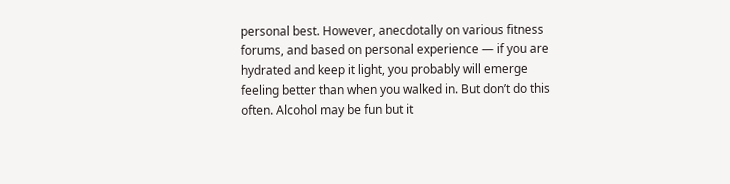personal best. However, anecdotally on various fitness forums, and based on personal experience — if you are hydrated and keep it light, you probably will emerge feeling better than when you walked in. But don’t do this often. Alcohol may be fun but it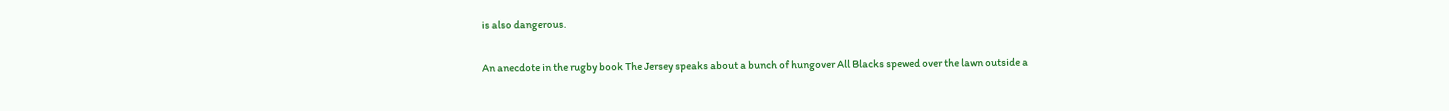is also dangerous.

An anecdote in the rugby book The Jersey speaks about a bunch of hungover All Blacks spewed over the lawn outside a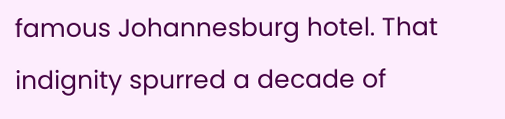famous Johannesburg hotel. That indignity spurred a decade of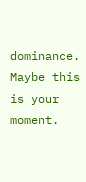dominance. Maybe this is your moment.